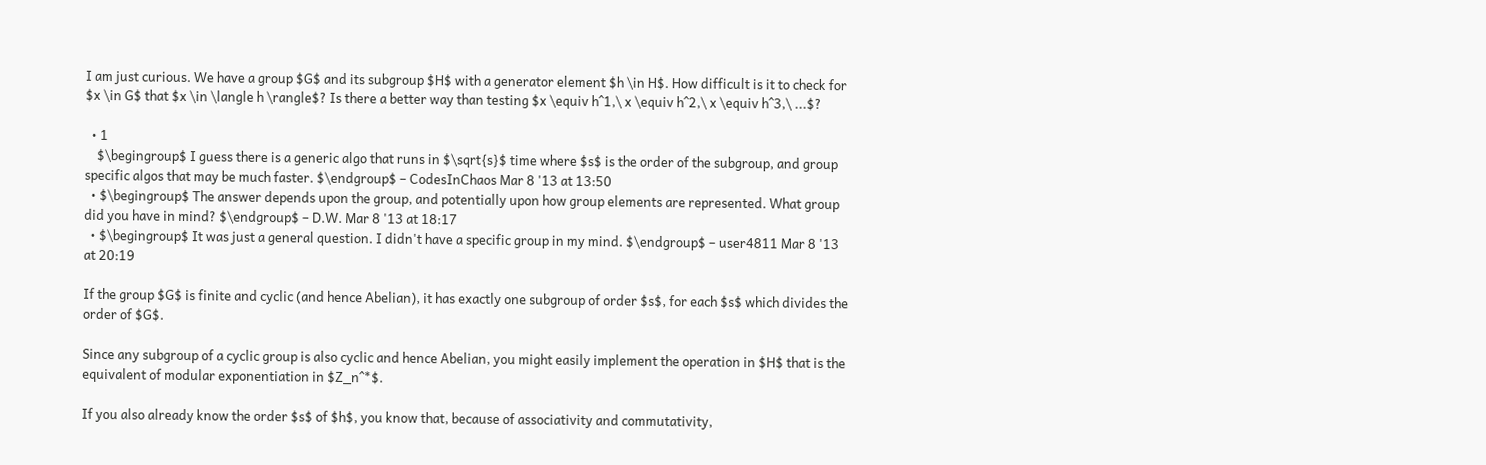I am just curious. We have a group $G$ and its subgroup $H$ with a generator element $h \in H$. How difficult is it to check for $x \in G$ that $x \in \langle h \rangle$? Is there a better way than testing $x \equiv h^1,\ x \equiv h^2,\ x \equiv h^3,\ ...$?

  • 1
    $\begingroup$ I guess there is a generic algo that runs in $\sqrt{s}$ time where $s$ is the order of the subgroup, and group specific algos that may be much faster. $\endgroup$ – CodesInChaos Mar 8 '13 at 13:50
  • $\begingroup$ The answer depends upon the group, and potentially upon how group elements are represented. What group did you have in mind? $\endgroup$ – D.W. Mar 8 '13 at 18:17
  • $\begingroup$ It was just a general question. I didn't have a specific group in my mind. $\endgroup$ – user4811 Mar 8 '13 at 20:19

If the group $G$ is finite and cyclic (and hence Abelian), it has exactly one subgroup of order $s$, for each $s$ which divides the order of $G$.

Since any subgroup of a cyclic group is also cyclic and hence Abelian, you might easily implement the operation in $H$ that is the equivalent of modular exponentiation in $Z_n^*$.

If you also already know the order $s$ of $h$, you know that, because of associativity and commutativity,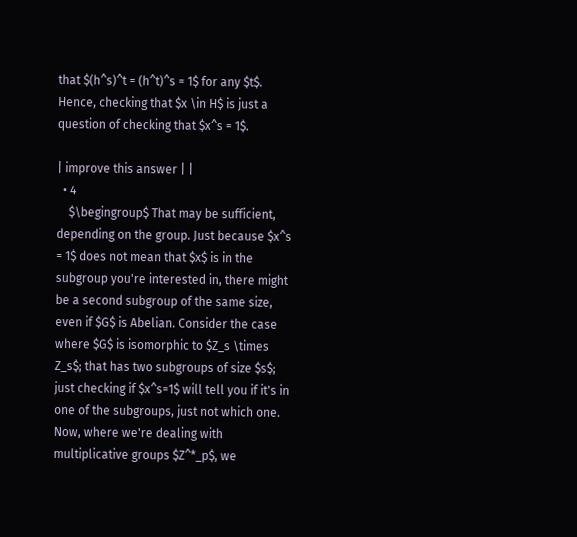that $(h^s)^t = (h^t)^s = 1$ for any $t$. Hence, checking that $x \in H$ is just a question of checking that $x^s = 1$.

| improve this answer | |
  • 4
    $\begingroup$ That may be sufficient, depending on the group. Just because $x^s = 1$ does not mean that $x$ is in the subgroup you're interested in, there might be a second subgroup of the same size, even if $G$ is Abelian. Consider the case where $G$ is isomorphic to $Z_s \times Z_s$; that has two subgroups of size $s$; just checking if $x^s=1$ will tell you if it's in one of the subgroups, just not which one. Now, where we're dealing with multiplicative groups $Z^*_p$, we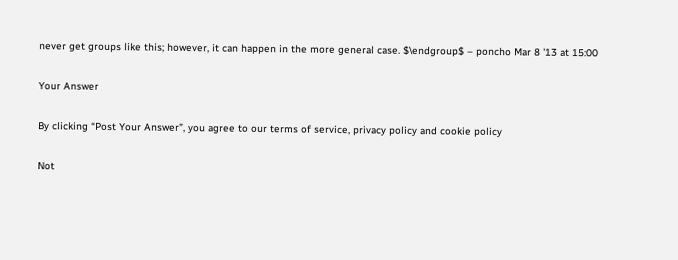never get groups like this; however, it can happen in the more general case. $\endgroup$ – poncho Mar 8 '13 at 15:00

Your Answer

By clicking “Post Your Answer”, you agree to our terms of service, privacy policy and cookie policy

Not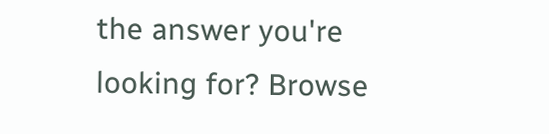the answer you're looking for? Browse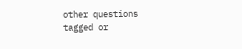other questions tagged or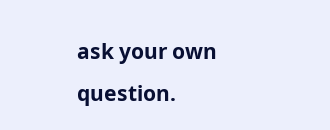ask your own question.